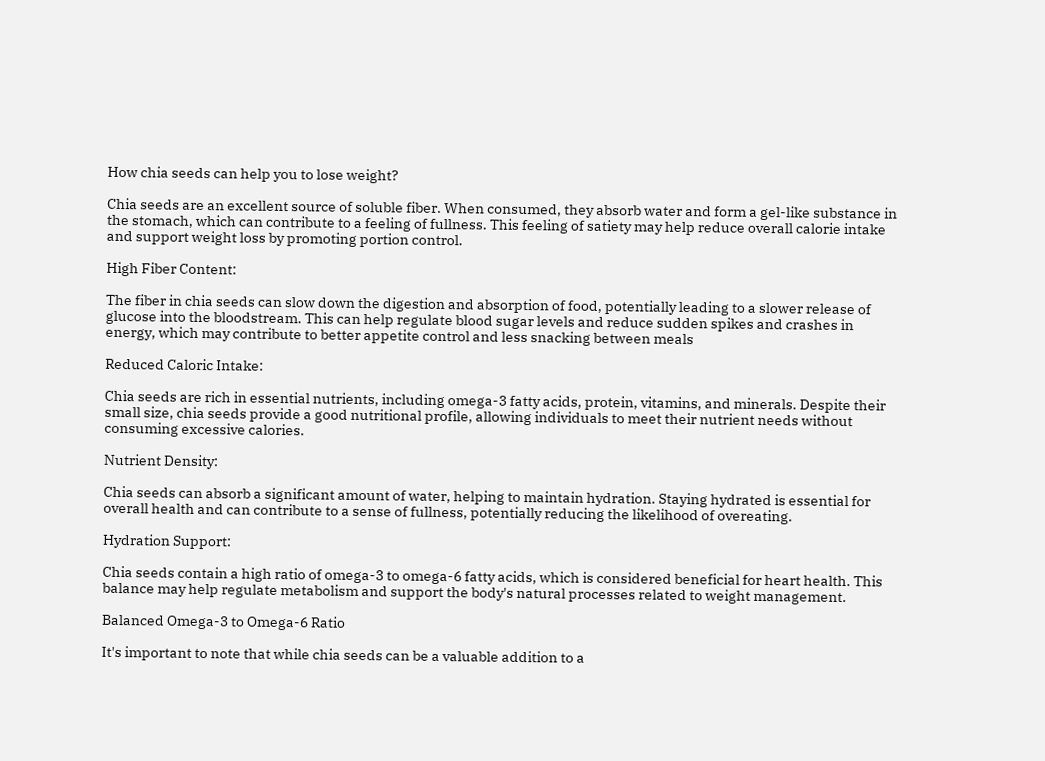How chia seeds can help you to lose weight?

Chia seeds are an excellent source of soluble fiber. When consumed, they absorb water and form a gel-like substance in the stomach, which can contribute to a feeling of fullness. This feeling of satiety may help reduce overall calorie intake and support weight loss by promoting portion control.

High Fiber Content:

The fiber in chia seeds can slow down the digestion and absorption of food, potentially leading to a slower release of glucose into the bloodstream. This can help regulate blood sugar levels and reduce sudden spikes and crashes in energy, which may contribute to better appetite control and less snacking between meals

Reduced Caloric Intake:

Chia seeds are rich in essential nutrients, including omega-3 fatty acids, protein, vitamins, and minerals. Despite their small size, chia seeds provide a good nutritional profile, allowing individuals to meet their nutrient needs without consuming excessive calories.

Nutrient Density:

Chia seeds can absorb a significant amount of water, helping to maintain hydration. Staying hydrated is essential for overall health and can contribute to a sense of fullness, potentially reducing the likelihood of overeating.

Hydration Support:

Chia seeds contain a high ratio of omega-3 to omega-6 fatty acids, which is considered beneficial for heart health. This balance may help regulate metabolism and support the body's natural processes related to weight management.

Balanced Omega-3 to Omega-6 Ratio

It's important to note that while chia seeds can be a valuable addition to a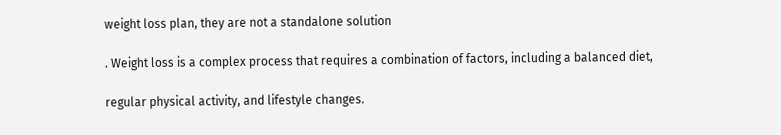weight loss plan, they are not a standalone solution

. Weight loss is a complex process that requires a combination of factors, including a balanced diet,

regular physical activity, and lifestyle changes.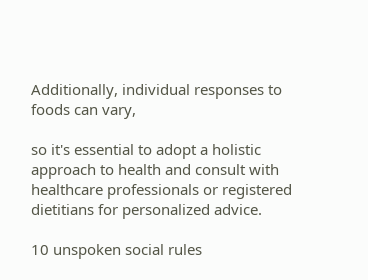Additionally, individual responses to foods can vary,

so it's essential to adopt a holistic approach to health and consult with healthcare professionals or registered dietitians for personalized advice.

10 unspoken social rules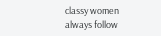classy women always follow